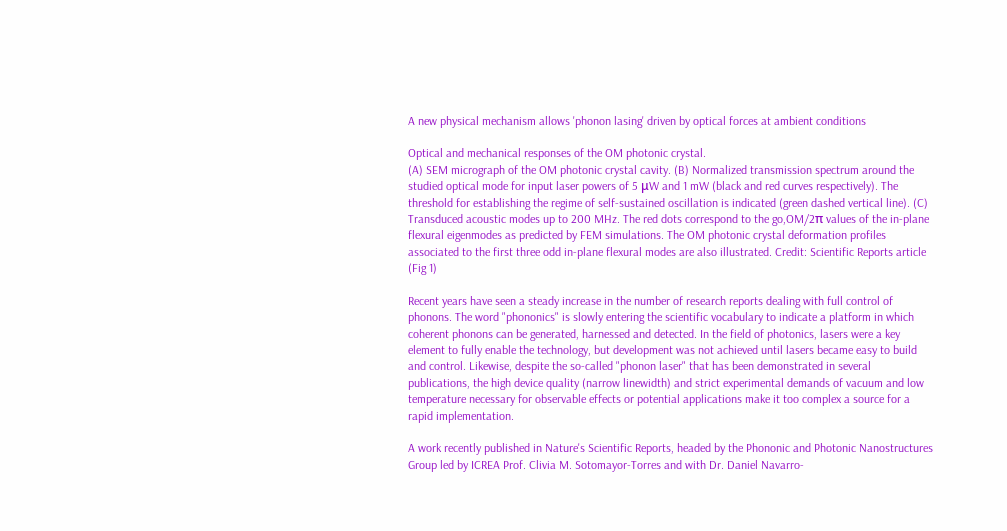A new physical mechanism allows 'phonon lasing' driven by optical forces at ambient conditions

Optical and mechanical responses of the OM photonic crystal.
(A) SEM micrograph of the OM photonic crystal cavity. (B) Normalized transmission spectrum around the studied optical mode for input laser powers of 5 μW and 1 mW (black and red curves respectively). The threshold for establishing the regime of self-sustained oscillation is indicated (green dashed vertical line). (C) Transduced acoustic modes up to 200 MHz. The red dots correspond to the go,OM/2π values of the in-plane flexural eigenmodes as predicted by FEM simulations. The OM photonic crystal deformation profiles associated to the first three odd in-plane flexural modes are also illustrated. Credit: Scientific Reports article (Fig 1)

Recent years have seen a steady increase in the number of research reports dealing with full control of phonons. The word "phononics" is slowly entering the scientific vocabulary to indicate a platform in which coherent phonons can be generated, harnessed and detected. In the field of photonics, lasers were a key element to fully enable the technology, but development was not achieved until lasers became easy to build and control. Likewise, despite the so-called "phonon laser" that has been demonstrated in several publications, the high device quality (narrow linewidth) and strict experimental demands of vacuum and low temperature necessary for observable effects or potential applications make it too complex a source for a rapid implementation.

A work recently published in Nature's Scientific Reports, headed by the Phononic and Photonic Nanostructures Group led by ICREA Prof. Clivia M. Sotomayor-Torres and with Dr. Daniel Navarro-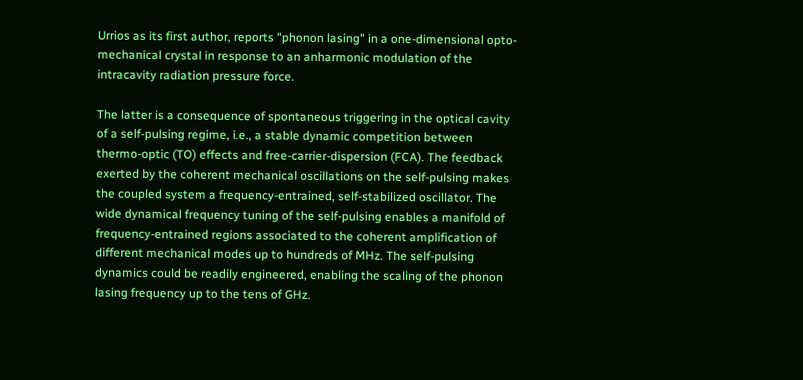Urrios as its first author, reports "phonon lasing" in a one-dimensional opto-mechanical crystal in response to an anharmonic modulation of the intracavity radiation pressure force.

The latter is a consequence of spontaneous triggering in the optical cavity of a self-pulsing regime, i.e., a stable dynamic competition between thermo-optic (TO) effects and free-carrier-dispersion (FCA). The feedback exerted by the coherent mechanical oscillations on the self-pulsing makes the coupled system a frequency-entrained, self-stabilized oscillator. The wide dynamical frequency tuning of the self-pulsing enables a manifold of frequency-entrained regions associated to the coherent amplification of different mechanical modes up to hundreds of MHz. The self-pulsing dynamics could be readily engineered, enabling the scaling of the phonon lasing frequency up to the tens of GHz.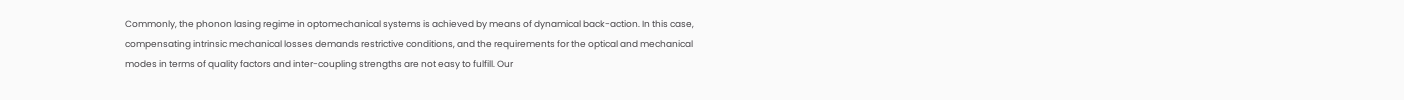Commonly, the phonon lasing regime in optomechanical systems is achieved by means of dynamical back-action. In this case, compensating intrinsic mechanical losses demands restrictive conditions, and the requirements for the optical and mechanical modes in terms of quality factors and inter-coupling strengths are not easy to fulfill. Our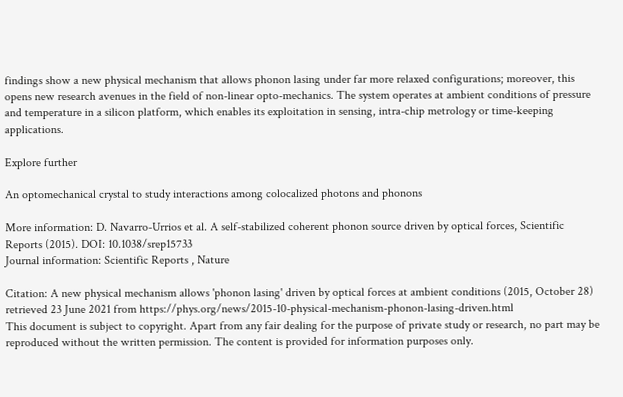findings show a new physical mechanism that allows phonon lasing under far more relaxed configurations; moreover, this opens new research avenues in the field of non-linear opto-mechanics. The system operates at ambient conditions of pressure and temperature in a silicon platform, which enables its exploitation in sensing, intra-chip metrology or time-keeping applications.

Explore further

An optomechanical crystal to study interactions among colocalized photons and phonons

More information: D. Navarro-Urrios et al. A self-stabilized coherent phonon source driven by optical forces, Scientific Reports (2015). DOI: 10.1038/srep15733
Journal information: Scientific Reports , Nature

Citation: A new physical mechanism allows 'phonon lasing' driven by optical forces at ambient conditions (2015, October 28) retrieved 23 June 2021 from https://phys.org/news/2015-10-physical-mechanism-phonon-lasing-driven.html
This document is subject to copyright. Apart from any fair dealing for the purpose of private study or research, no part may be reproduced without the written permission. The content is provided for information purposes only.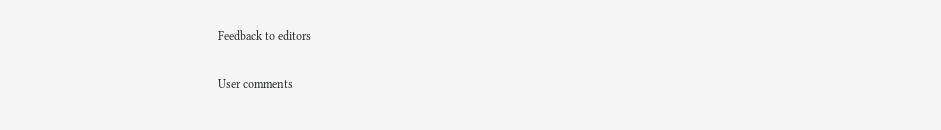Feedback to editors

User comments